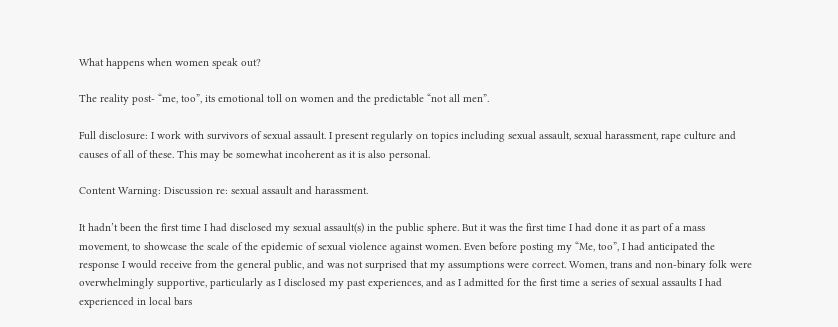What happens when women speak out?

The reality post- “me, too”, its emotional toll on women and the predictable “not all men”.

Full disclosure: I work with survivors of sexual assault. I present regularly on topics including sexual assault, sexual harassment, rape culture and causes of all of these. This may be somewhat incoherent as it is also personal.

Content Warning: Discussion re: sexual assault and harassment.

It hadn’t been the first time I had disclosed my sexual assault(s) in the public sphere. But it was the first time I had done it as part of a mass movement, to showcase the scale of the epidemic of sexual violence against women. Even before posting my “Me, too”, I had anticipated the response I would receive from the general public, and was not surprised that my assumptions were correct. Women, trans and non-binary folk were overwhelmingly supportive, particularly as I disclosed my past experiences, and as I admitted for the first time a series of sexual assaults I had experienced in local bars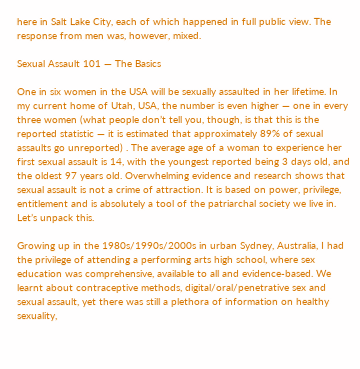here in Salt Lake City, each of which happened in full public view. The response from men was, however, mixed.

Sexual Assault 101 — The Basics

One in six women in the USA will be sexually assaulted in her lifetime. In my current home of Utah, USA, the number is even higher — one in every three women (what people don’t tell you, though, is that this is the reported statistic — it is estimated that approximately 89% of sexual assaults go unreported) . The average age of a woman to experience her first sexual assault is 14, with the youngest reported being 3 days old, and the oldest 97 years old. Overwhelming evidence and research shows that sexual assault is not a crime of attraction. It is based on power, privilege, entitlement and is absolutely a tool of the patriarchal society we live in. Let’s unpack this.

Growing up in the 1980s/1990s/2000s in urban Sydney, Australia, I had the privilege of attending a performing arts high school, where sex education was comprehensive, available to all and evidence-based. We learnt about contraceptive methods, digital/oral/penetrative sex and sexual assault, yet there was still a plethora of information on healthy sexuality,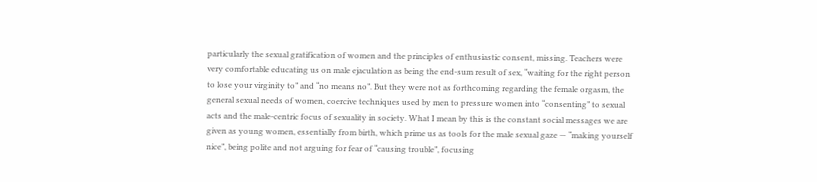particularly the sexual gratification of women and the principles of enthusiastic consent, missing. Teachers were very comfortable educating us on male ejaculation as being the end-sum result of sex, “waiting for the right person to lose your virginity to” and “no means no”. But they were not as forthcoming regarding the female orgasm, the general sexual needs of women, coercive techniques used by men to pressure women into “consenting” to sexual acts and the male-centric focus of sexuality in society. What I mean by this is the constant social messages we are given as young women, essentially from birth, which prime us as tools for the male sexual gaze — “making yourself nice”, being polite and not arguing for fear of “causing trouble”, focusing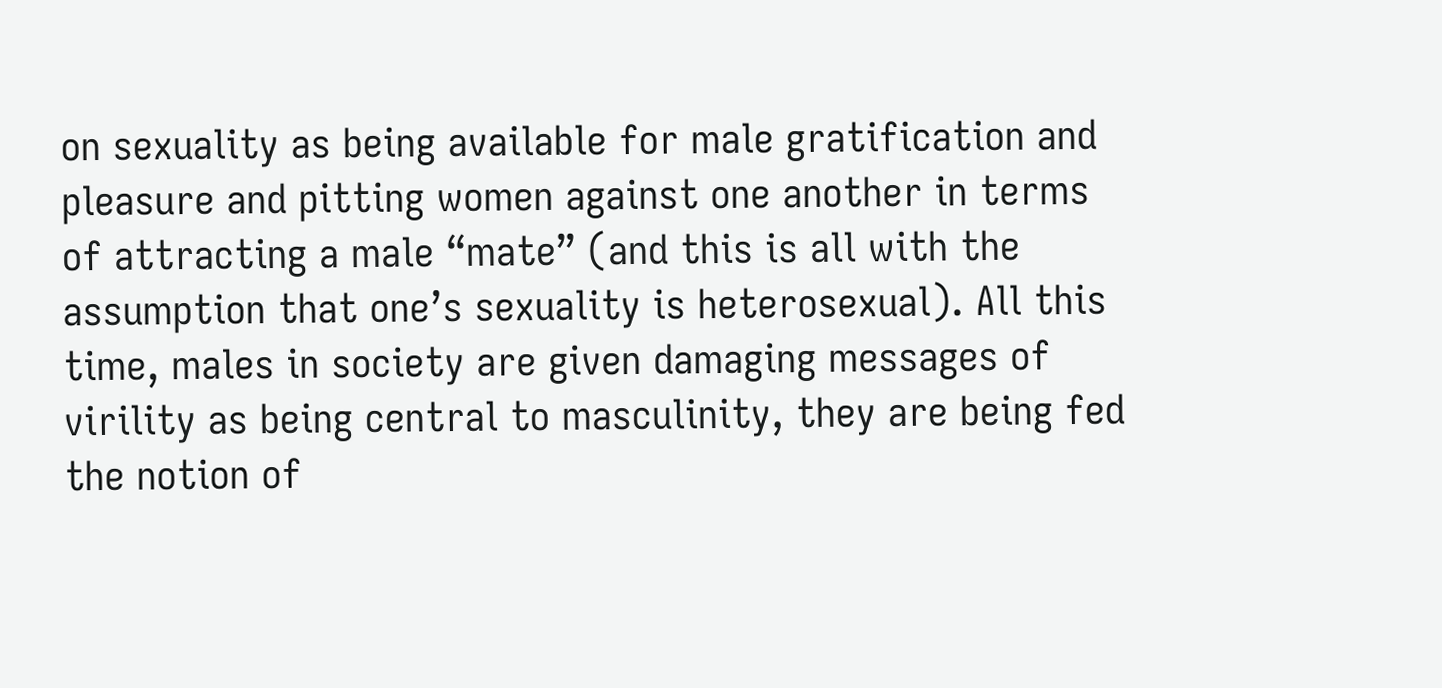on sexuality as being available for male gratification and pleasure and pitting women against one another in terms of attracting a male “mate” (and this is all with the assumption that one’s sexuality is heterosexual). All this time, males in society are given damaging messages of virility as being central to masculinity, they are being fed the notion of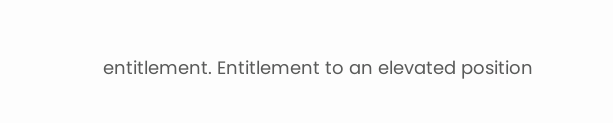entitlement. Entitlement to an elevated position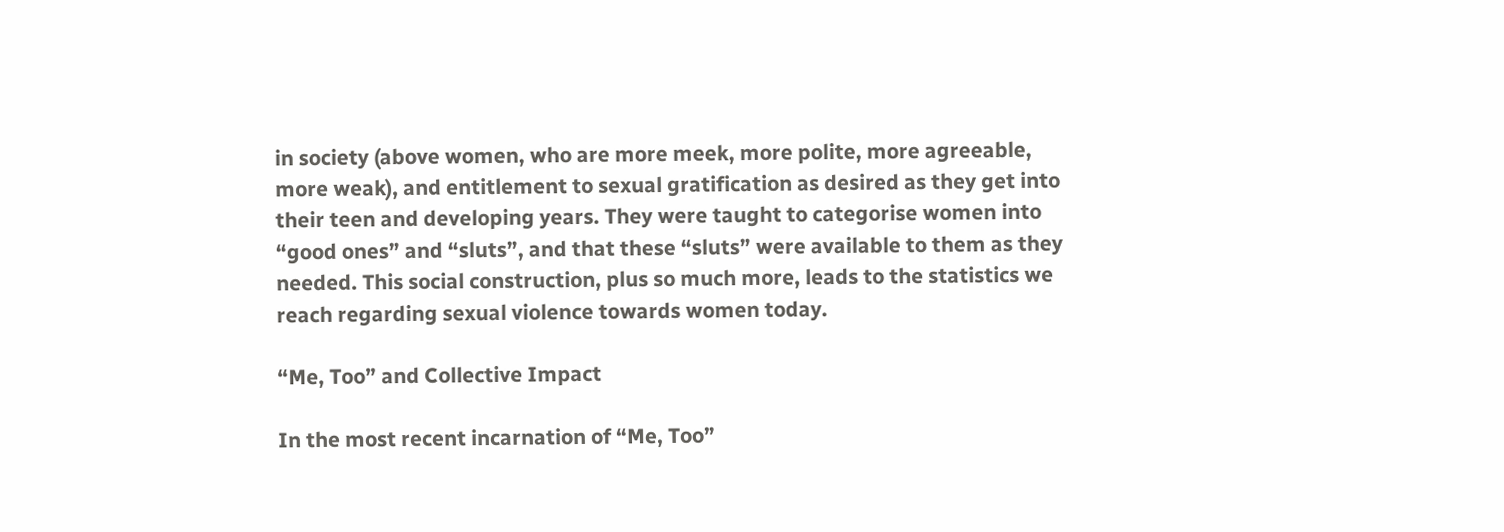in society (above women, who are more meek, more polite, more agreeable, more weak), and entitlement to sexual gratification as desired as they get into their teen and developing years. They were taught to categorise women into “good ones” and “sluts”, and that these “sluts” were available to them as they needed. This social construction, plus so much more, leads to the statistics we reach regarding sexual violence towards women today.

“Me, Too” and Collective Impact

In the most recent incarnation of “Me, Too”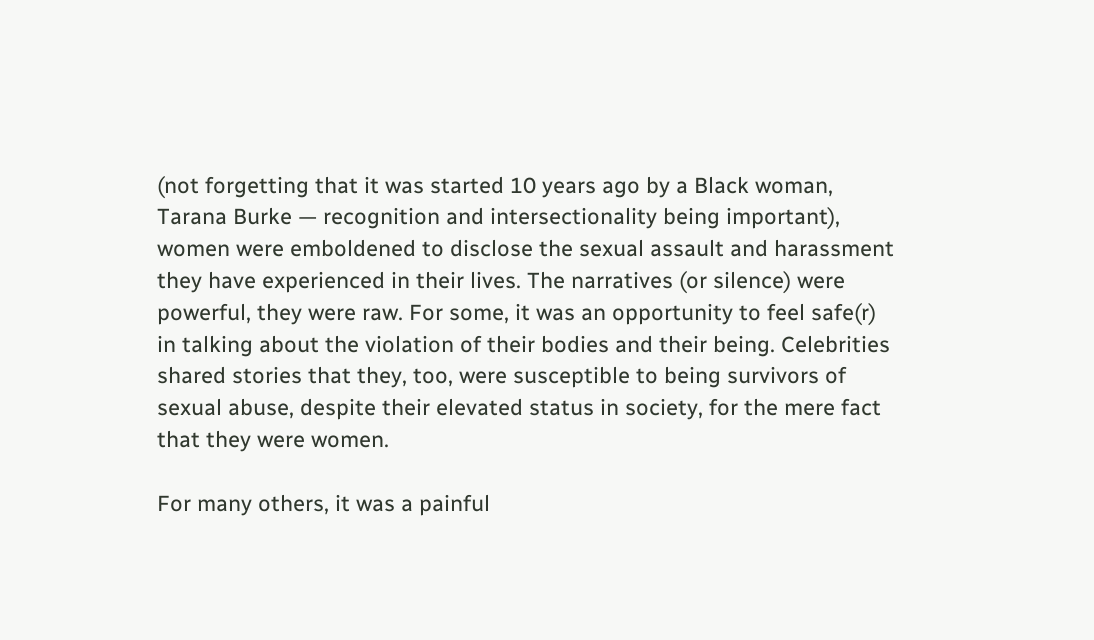(not forgetting that it was started 10 years ago by a Black woman, Tarana Burke — recognition and intersectionality being important), women were emboldened to disclose the sexual assault and harassment they have experienced in their lives. The narratives (or silence) were powerful, they were raw. For some, it was an opportunity to feel safe(r) in talking about the violation of their bodies and their being. Celebrities shared stories that they, too, were susceptible to being survivors of sexual abuse, despite their elevated status in society, for the mere fact that they were women.

For many others, it was a painful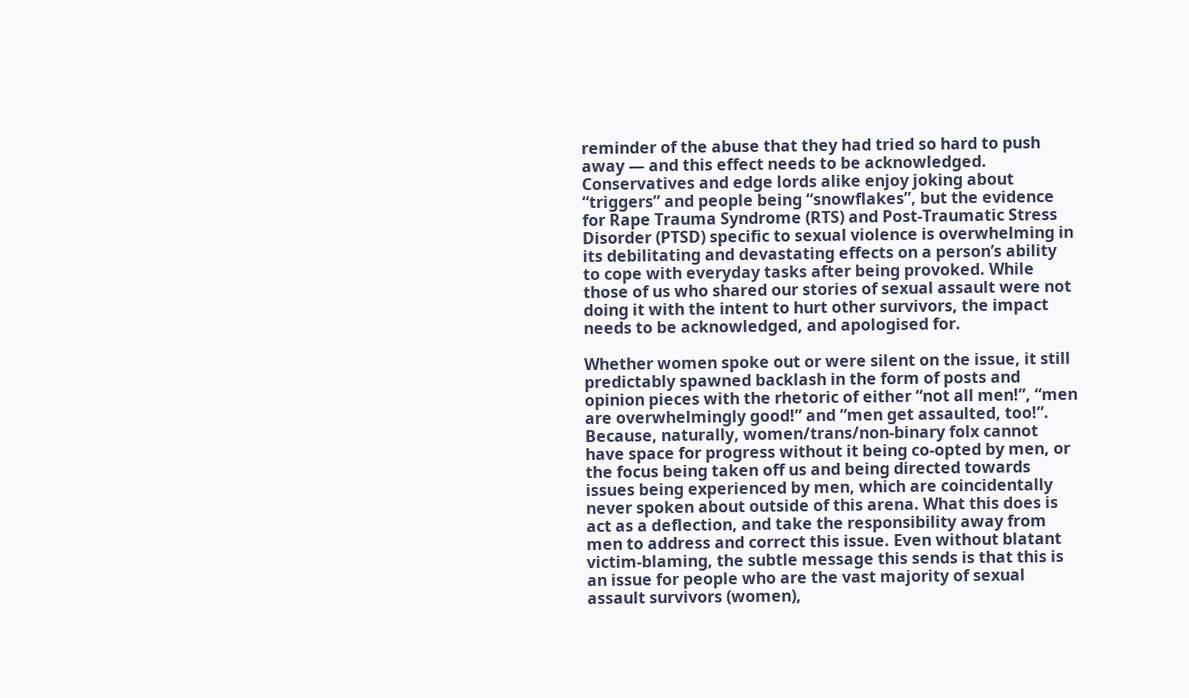reminder of the abuse that they had tried so hard to push away — and this effect needs to be acknowledged. Conservatives and edge lords alike enjoy joking about “triggers” and people being “snowflakes”, but the evidence for Rape Trauma Syndrome (RTS) and Post-Traumatic Stress Disorder (PTSD) specific to sexual violence is overwhelming in its debilitating and devastating effects on a person’s ability to cope with everyday tasks after being provoked. While those of us who shared our stories of sexual assault were not doing it with the intent to hurt other survivors, the impact needs to be acknowledged, and apologised for.

Whether women spoke out or were silent on the issue, it still predictably spawned backlash in the form of posts and opinion pieces with the rhetoric of either “not all men!”, “men are overwhelmingly good!” and “men get assaulted, too!”. Because, naturally, women/trans/non-binary folx cannot have space for progress without it being co-opted by men, or the focus being taken off us and being directed towards issues being experienced by men, which are coincidentally never spoken about outside of this arena. What this does is act as a deflection, and take the responsibility away from men to address and correct this issue. Even without blatant victim-blaming, the subtle message this sends is that this is an issue for people who are the vast majority of sexual assault survivors (women),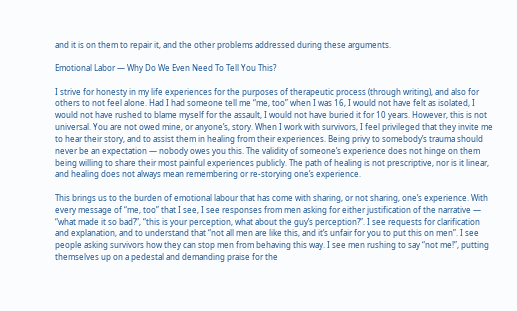and it is on them to repair it, and the other problems addressed during these arguments.

Emotional Labor — Why Do We Even Need To Tell You This?

I strive for honesty in my life experiences for the purposes of therapeutic process (through writing), and also for others to not feel alone. Had I had someone tell me “me, too” when I was 16, I would not have felt as isolated, I would not have rushed to blame myself for the assault, I would not have buried it for 10 years. However, this is not universal. You are not owed mine, or anyone’s, story. When I work with survivors, I feel privileged that they invite me to hear their story, and to assist them in healing from their experiences. Being privy to somebody’s trauma should never be an expectation — nobody owes you this. The validity of someone’s experience does not hinge on them being willing to share their most painful experiences publicly. The path of healing is not prescriptive, nor is it linear, and healing does not always mean remembering or re-storying one’s experience.

This brings us to the burden of emotional labour that has come with sharing, or not sharing, one’s experience. With every message of “me, too” that I see, I see responses from men asking for either justification of the narrative — “what made it so bad?”, “this is your perception, what about the guy’s perception?”. I see requests for clarification and explanation, and to understand that “not all men are like this, and it’s unfair for you to put this on men”. I see people asking survivors how they can stop men from behaving this way. I see men rushing to say “not me!”, putting themselves up on a pedestal and demanding praise for the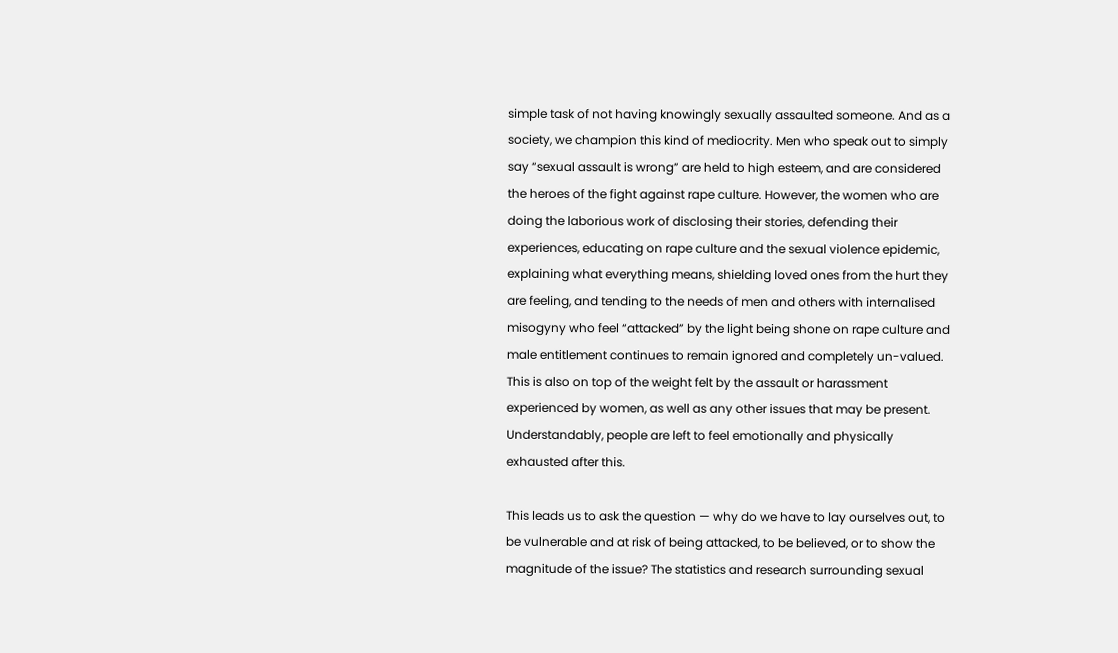simple task of not having knowingly sexually assaulted someone. And as a society, we champion this kind of mediocrity. Men who speak out to simply say “sexual assault is wrong” are held to high esteem, and are considered the heroes of the fight against rape culture. However, the women who are doing the laborious work of disclosing their stories, defending their experiences, educating on rape culture and the sexual violence epidemic, explaining what everything means, shielding loved ones from the hurt they are feeling, and tending to the needs of men and others with internalised misogyny who feel “attacked” by the light being shone on rape culture and male entitlement continues to remain ignored and completely un-valued. This is also on top of the weight felt by the assault or harassment experienced by women, as well as any other issues that may be present. Understandably, people are left to feel emotionally and physically exhausted after this.

This leads us to ask the question — why do we have to lay ourselves out, to be vulnerable and at risk of being attacked, to be believed, or to show the magnitude of the issue? The statistics and research surrounding sexual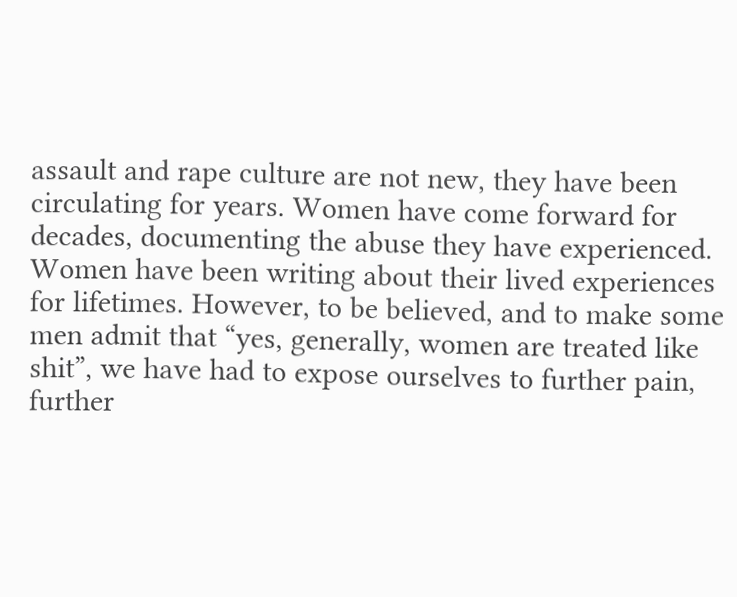assault and rape culture are not new, they have been circulating for years. Women have come forward for decades, documenting the abuse they have experienced. Women have been writing about their lived experiences for lifetimes. However, to be believed, and to make some men admit that “yes, generally, women are treated like shit”, we have had to expose ourselves to further pain, further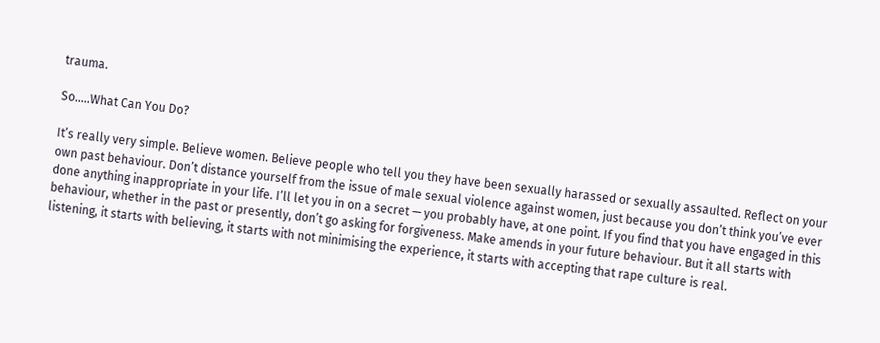trauma.

So…..What Can You Do?

It’s really very simple. Believe women. Believe people who tell you they have been sexually harassed or sexually assaulted. Reflect on your own past behaviour. Don’t distance yourself from the issue of male sexual violence against women, just because you don’t think you’ve ever done anything inappropriate in your life. I’ll let you in on a secret — you probably have, at one point. If you find that you have engaged in this behaviour, whether in the past or presently, don’t go asking for forgiveness. Make amends in your future behaviour. But it all starts with listening, it starts with believing, it starts with not minimising the experience, it starts with accepting that rape culture is real.